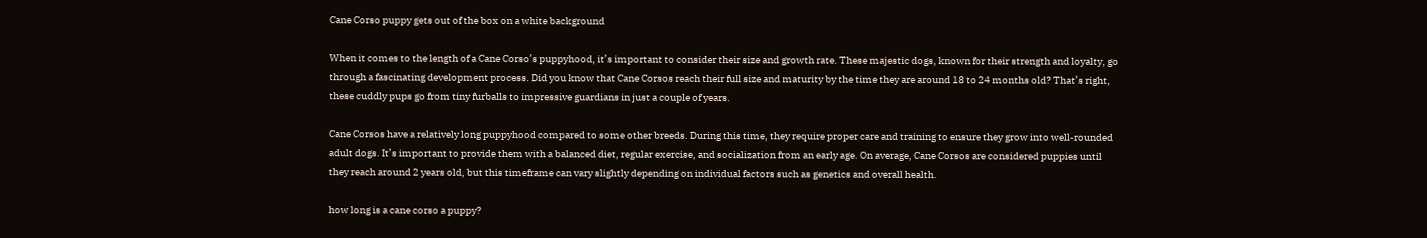Cane Corso puppy gets out of the box on a white background

When it comes to the length of a Cane Corso’s puppyhood, it’s important to consider their size and growth rate. These majestic dogs, known for their strength and loyalty, go through a fascinating development process. Did you know that Cane Corsos reach their full size and maturity by the time they are around 18 to 24 months old? That’s right, these cuddly pups go from tiny furballs to impressive guardians in just a couple of years.

Cane Corsos have a relatively long puppyhood compared to some other breeds. During this time, they require proper care and training to ensure they grow into well-rounded adult dogs. It’s important to provide them with a balanced diet, regular exercise, and socialization from an early age. On average, Cane Corsos are considered puppies until they reach around 2 years old, but this timeframe can vary slightly depending on individual factors such as genetics and overall health.

how long is a cane corso a puppy?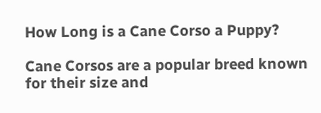How Long is a Cane Corso a Puppy?

Cane Corsos are a popular breed known for their size and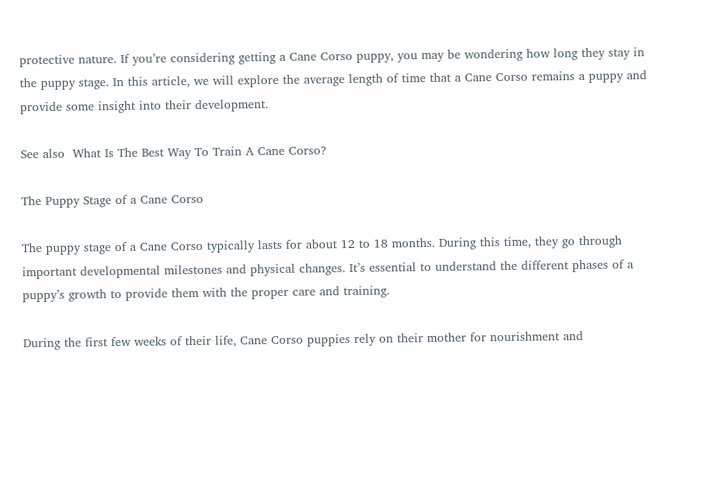protective nature. If you’re considering getting a Cane Corso puppy, you may be wondering how long they stay in the puppy stage. In this article, we will explore the average length of time that a Cane Corso remains a puppy and provide some insight into their development.

See also  What Is The Best Way To Train A Cane Corso?

The Puppy Stage of a Cane Corso

The puppy stage of a Cane Corso typically lasts for about 12 to 18 months. During this time, they go through important developmental milestones and physical changes. It’s essential to understand the different phases of a puppy’s growth to provide them with the proper care and training.

During the first few weeks of their life, Cane Corso puppies rely on their mother for nourishment and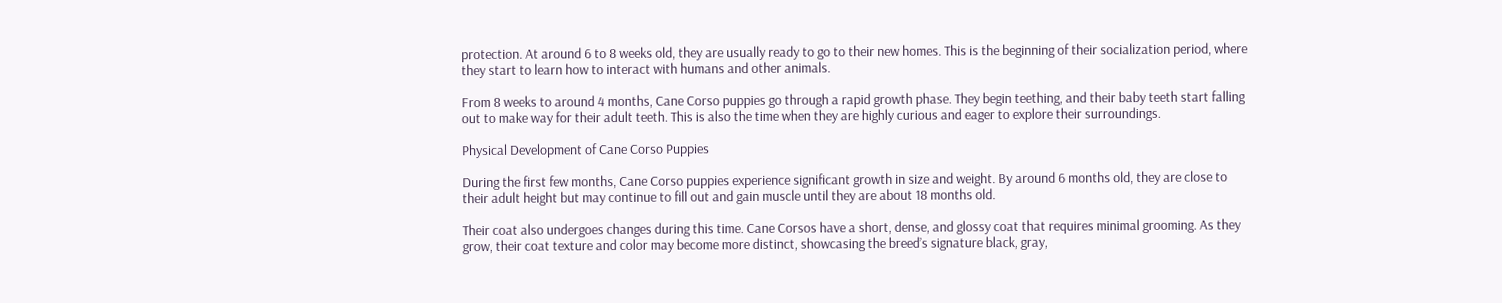protection. At around 6 to 8 weeks old, they are usually ready to go to their new homes. This is the beginning of their socialization period, where they start to learn how to interact with humans and other animals.

From 8 weeks to around 4 months, Cane Corso puppies go through a rapid growth phase. They begin teething, and their baby teeth start falling out to make way for their adult teeth. This is also the time when they are highly curious and eager to explore their surroundings.

Physical Development of Cane Corso Puppies

During the first few months, Cane Corso puppies experience significant growth in size and weight. By around 6 months old, they are close to their adult height but may continue to fill out and gain muscle until they are about 18 months old.

Their coat also undergoes changes during this time. Cane Corsos have a short, dense, and glossy coat that requires minimal grooming. As they grow, their coat texture and color may become more distinct, showcasing the breed’s signature black, gray,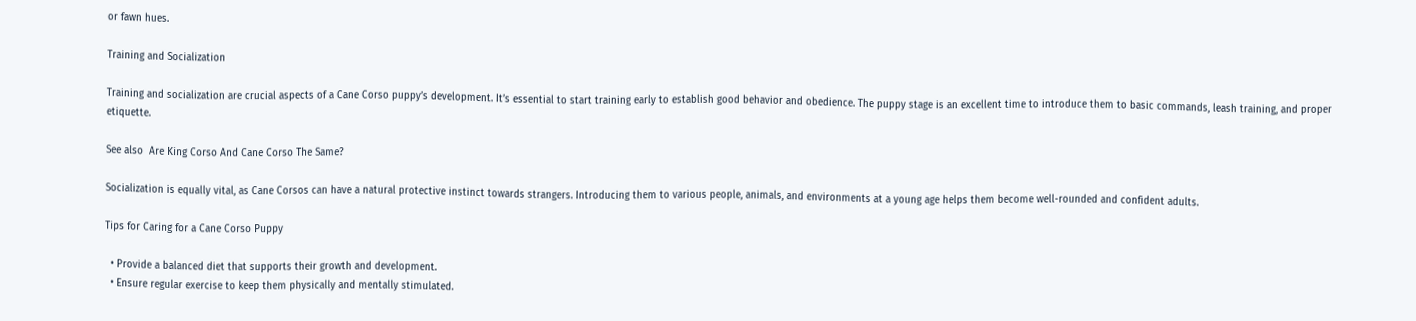or fawn hues.

Training and Socialization

Training and socialization are crucial aspects of a Cane Corso puppy’s development. It’s essential to start training early to establish good behavior and obedience. The puppy stage is an excellent time to introduce them to basic commands, leash training, and proper etiquette.

See also  Are King Corso And Cane Corso The Same?

Socialization is equally vital, as Cane Corsos can have a natural protective instinct towards strangers. Introducing them to various people, animals, and environments at a young age helps them become well-rounded and confident adults.

Tips for Caring for a Cane Corso Puppy

  • Provide a balanced diet that supports their growth and development.
  • Ensure regular exercise to keep them physically and mentally stimulated.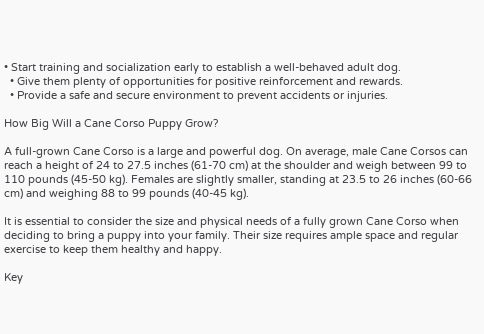• Start training and socialization early to establish a well-behaved adult dog.
  • Give them plenty of opportunities for positive reinforcement and rewards.
  • Provide a safe and secure environment to prevent accidents or injuries.

How Big Will a Cane Corso Puppy Grow?

A full-grown Cane Corso is a large and powerful dog. On average, male Cane Corsos can reach a height of 24 to 27.5 inches (61-70 cm) at the shoulder and weigh between 99 to 110 pounds (45-50 kg). Females are slightly smaller, standing at 23.5 to 26 inches (60-66 cm) and weighing 88 to 99 pounds (40-45 kg).

It is essential to consider the size and physical needs of a fully grown Cane Corso when deciding to bring a puppy into your family. Their size requires ample space and regular exercise to keep them healthy and happy.

Key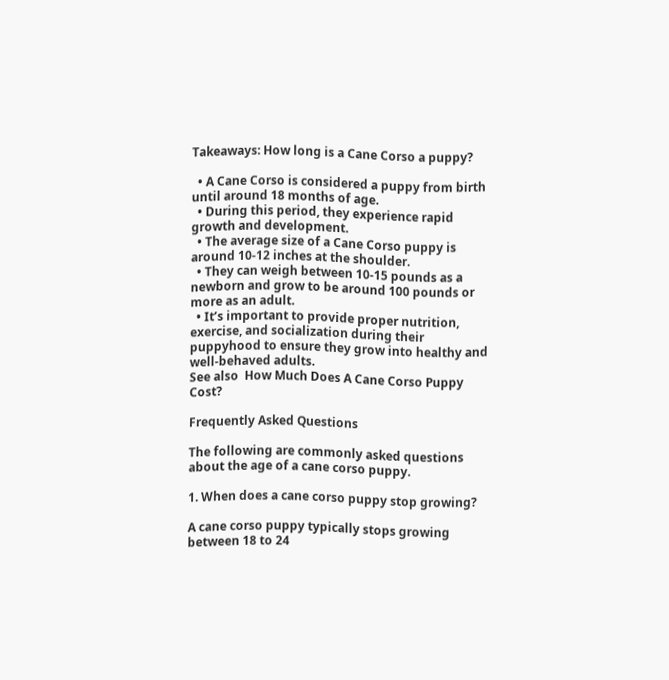Takeaways: How long is a Cane Corso a puppy?

  • A Cane Corso is considered a puppy from birth until around 18 months of age.
  • During this period, they experience rapid growth and development.
  • The average size of a Cane Corso puppy is around 10-12 inches at the shoulder.
  • They can weigh between 10-15 pounds as a newborn and grow to be around 100 pounds or more as an adult.
  • It’s important to provide proper nutrition, exercise, and socialization during their puppyhood to ensure they grow into healthy and well-behaved adults.
See also  How Much Does A Cane Corso Puppy Cost?

Frequently Asked Questions

The following are commonly asked questions about the age of a cane corso puppy.

1. When does a cane corso puppy stop growing?

A cane corso puppy typically stops growing between 18 to 24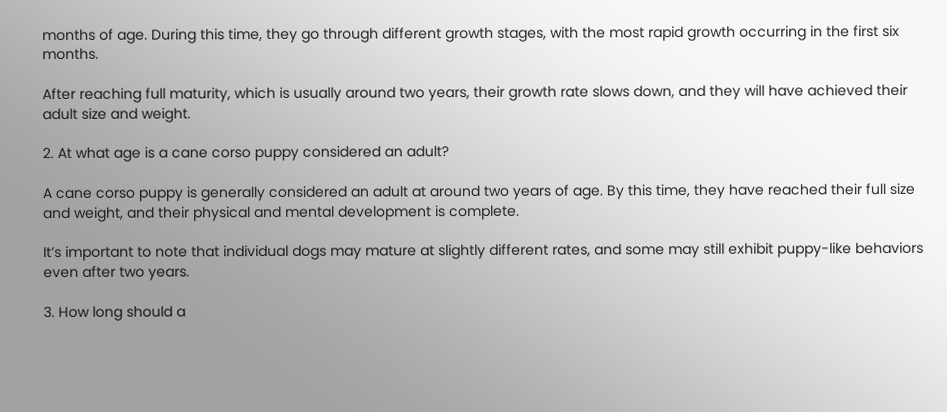months of age. During this time, they go through different growth stages, with the most rapid growth occurring in the first six months.

After reaching full maturity, which is usually around two years, their growth rate slows down, and they will have achieved their adult size and weight.

2. At what age is a cane corso puppy considered an adult?

A cane corso puppy is generally considered an adult at around two years of age. By this time, they have reached their full size and weight, and their physical and mental development is complete.

It’s important to note that individual dogs may mature at slightly different rates, and some may still exhibit puppy-like behaviors even after two years.

3. How long should a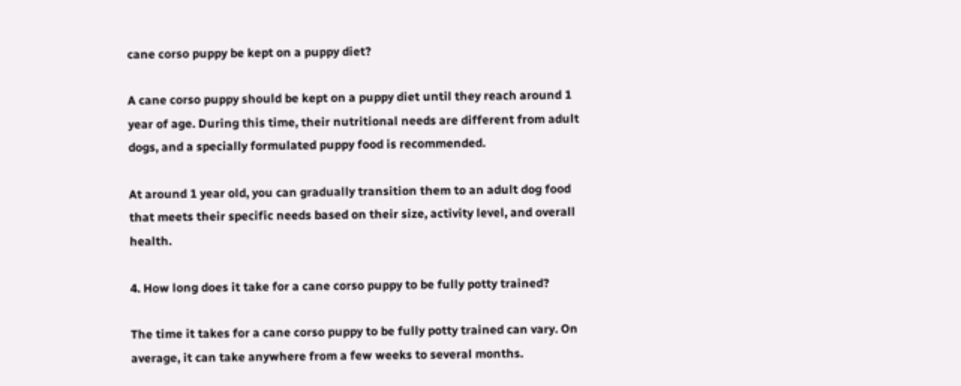cane corso puppy be kept on a puppy diet?

A cane corso puppy should be kept on a puppy diet until they reach around 1 year of age. During this time, their nutritional needs are different from adult dogs, and a specially formulated puppy food is recommended.

At around 1 year old, you can gradually transition them to an adult dog food that meets their specific needs based on their size, activity level, and overall health.

4. How long does it take for a cane corso puppy to be fully potty trained?

The time it takes for a cane corso puppy to be fully potty trained can vary. On average, it can take anywhere from a few weeks to several months.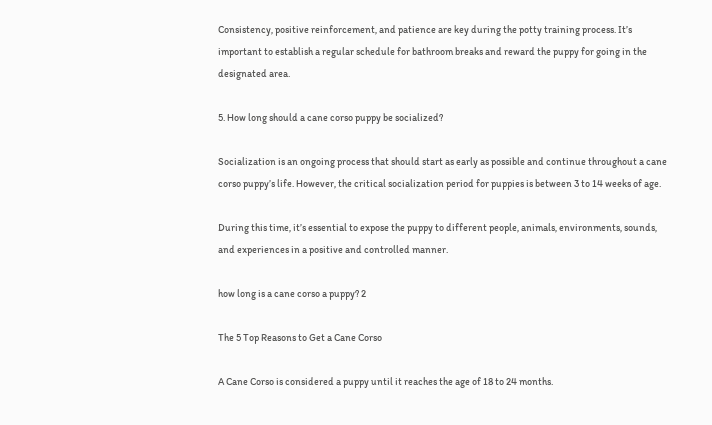Consistency, positive reinforcement, and patience are key during the potty training process. It’s important to establish a regular schedule for bathroom breaks and reward the puppy for going in the designated area.

5. How long should a cane corso puppy be socialized?

Socialization is an ongoing process that should start as early as possible and continue throughout a cane corso puppy’s life. However, the critical socialization period for puppies is between 3 to 14 weeks of age.

During this time, it’s essential to expose the puppy to different people, animals, environments, sounds, and experiences in a positive and controlled manner.

how long is a cane corso a puppy? 2

The 5 Top Reasons to Get a Cane Corso

A Cane Corso is considered a puppy until it reaches the age of 18 to 24 months.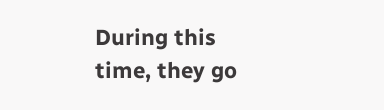During this time, they go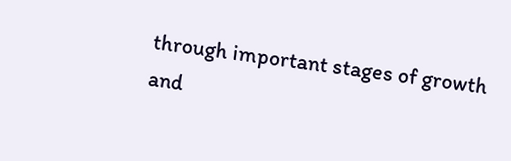through important stages of growth and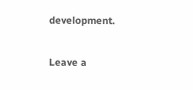development.

Leave a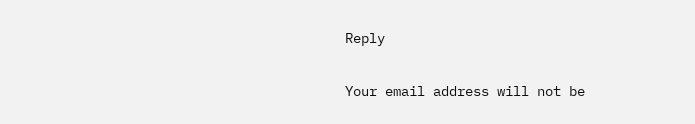Reply

Your email address will not be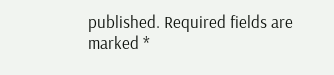published. Required fields are marked *